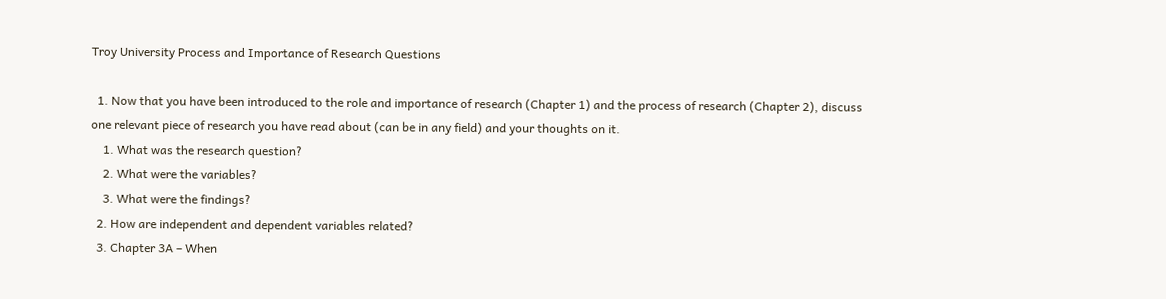Troy University Process and Importance of Research Questions

  1. Now that you have been introduced to the role and importance of research (Chapter 1) and the process of research (Chapter 2), discuss one relevant piece of research you have read about (can be in any field) and your thoughts on it.
    1. What was the research question?
    2. What were the variables?
    3. What were the findings?
  2. How are independent and dependent variables related?
  3. Chapter 3A – When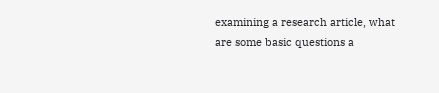examining a research article, what are some basic questions a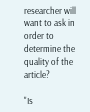researcher will want to ask in order to determine the quality of the article?

"Is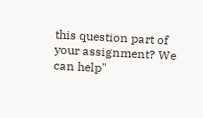this question part of your assignment? We can help"